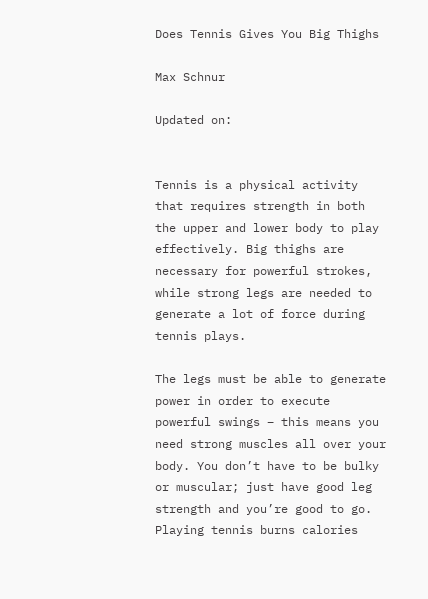Does Tennis Gives You Big Thighs

Max Schnur

Updated on:


Tennis is a physical activity that requires strength in both the upper and lower body to play effectively. Big thighs are necessary for powerful strokes, while strong legs are needed to generate a lot of force during tennis plays.

The legs must be able to generate power in order to execute powerful swings – this means you need strong muscles all over your body. You don’t have to be bulky or muscular; just have good leg strength and you’re good to go. Playing tennis burns calories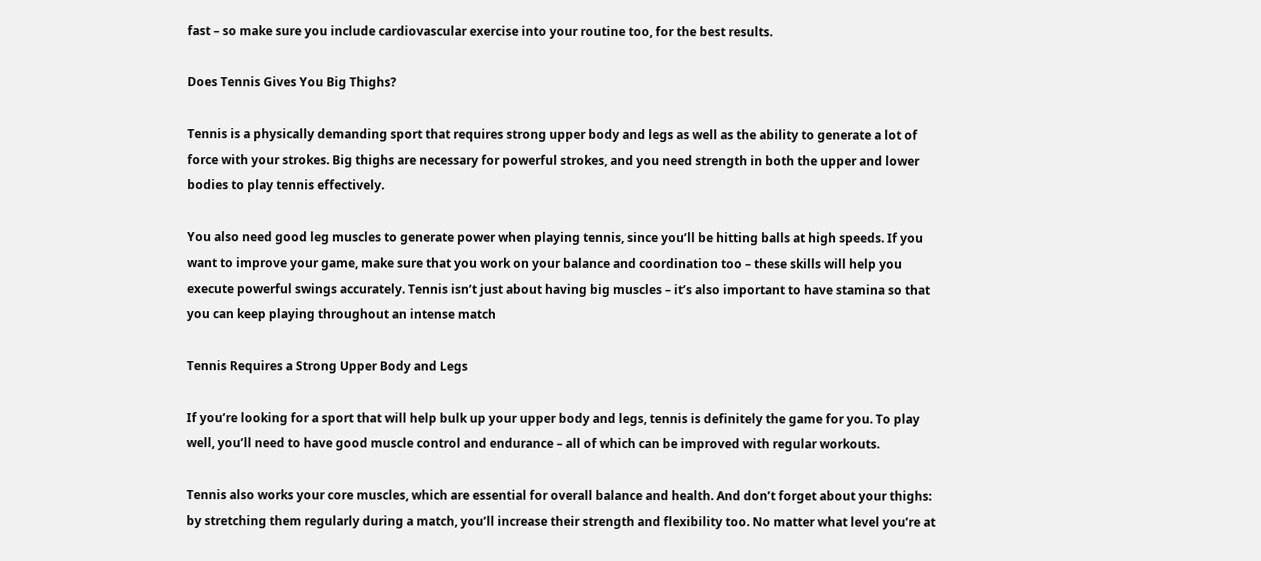fast – so make sure you include cardiovascular exercise into your routine too, for the best results.

Does Tennis Gives You Big Thighs?

Tennis is a physically demanding sport that requires strong upper body and legs as well as the ability to generate a lot of force with your strokes. Big thighs are necessary for powerful strokes, and you need strength in both the upper and lower bodies to play tennis effectively.

You also need good leg muscles to generate power when playing tennis, since you’ll be hitting balls at high speeds. If you want to improve your game, make sure that you work on your balance and coordination too – these skills will help you execute powerful swings accurately. Tennis isn’t just about having big muscles – it’s also important to have stamina so that you can keep playing throughout an intense match

Tennis Requires a Strong Upper Body and Legs

If you’re looking for a sport that will help bulk up your upper body and legs, tennis is definitely the game for you. To play well, you’ll need to have good muscle control and endurance – all of which can be improved with regular workouts.

Tennis also works your core muscles, which are essential for overall balance and health. And don’t forget about your thighs: by stretching them regularly during a match, you’ll increase their strength and flexibility too. No matter what level you’re at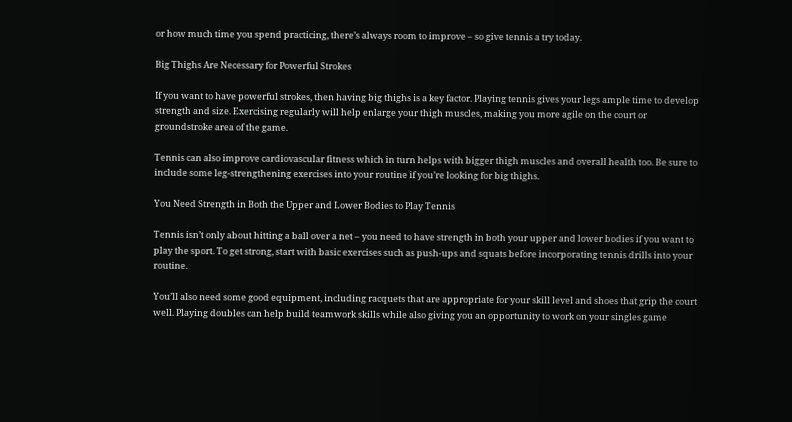or how much time you spend practicing, there’s always room to improve – so give tennis a try today.

Big Thighs Are Necessary for Powerful Strokes

If you want to have powerful strokes, then having big thighs is a key factor. Playing tennis gives your legs ample time to develop strength and size. Exercising regularly will help enlarge your thigh muscles, making you more agile on the court or groundstroke area of the game.

Tennis can also improve cardiovascular fitness which in turn helps with bigger thigh muscles and overall health too. Be sure to include some leg-strengthening exercises into your routine if you’re looking for big thighs.

You Need Strength in Both the Upper and Lower Bodies to Play Tennis

Tennis isn’t only about hitting a ball over a net – you need to have strength in both your upper and lower bodies if you want to play the sport. To get strong, start with basic exercises such as push-ups and squats before incorporating tennis drills into your routine.

You’ll also need some good equipment, including racquets that are appropriate for your skill level and shoes that grip the court well. Playing doubles can help build teamwork skills while also giving you an opportunity to work on your singles game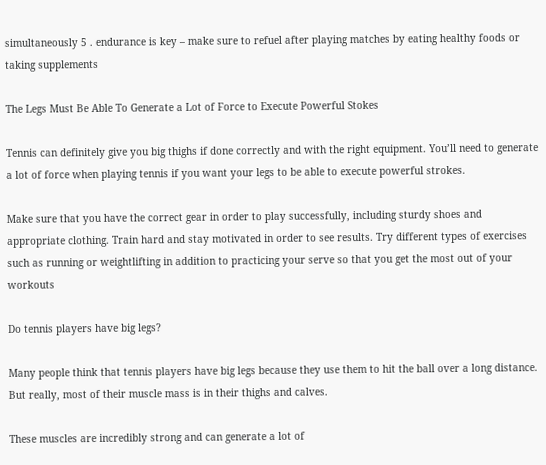simultaneously 5 . endurance is key – make sure to refuel after playing matches by eating healthy foods or taking supplements

The Legs Must Be Able To Generate a Lot of Force to Execute Powerful Stokes

Tennis can definitely give you big thighs if done correctly and with the right equipment. You’ll need to generate a lot of force when playing tennis if you want your legs to be able to execute powerful strokes.

Make sure that you have the correct gear in order to play successfully, including sturdy shoes and appropriate clothing. Train hard and stay motivated in order to see results. Try different types of exercises such as running or weightlifting in addition to practicing your serve so that you get the most out of your workouts

Do tennis players have big legs?

Many people think that tennis players have big legs because they use them to hit the ball over a long distance. But really, most of their muscle mass is in their thighs and calves.

These muscles are incredibly strong and can generate a lot of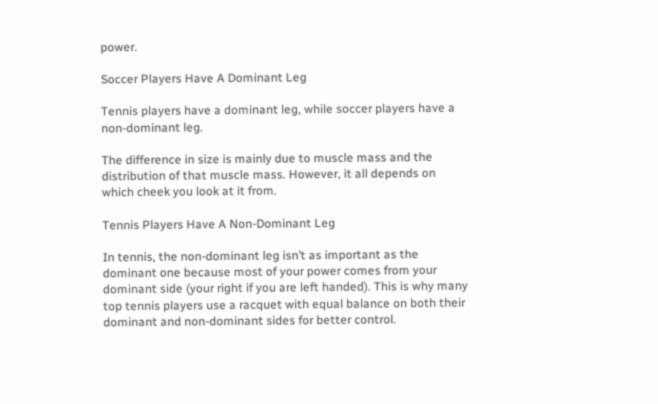power.

Soccer Players Have A Dominant Leg

Tennis players have a dominant leg, while soccer players have a non-dominant leg.

The difference in size is mainly due to muscle mass and the distribution of that muscle mass. However, it all depends on which cheek you look at it from.

Tennis Players Have A Non-Dominant Leg

In tennis, the non-dominant leg isn’t as important as the dominant one because most of your power comes from your dominant side (your right if you are left handed). This is why many top tennis players use a racquet with equal balance on both their dominant and non-dominant sides for better control.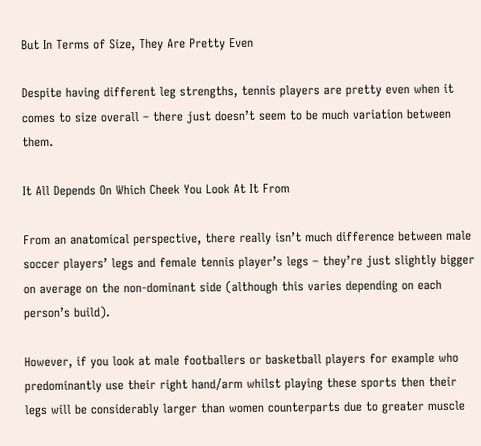But In Terms of Size, They Are Pretty Even

Despite having different leg strengths, tennis players are pretty even when it comes to size overall – there just doesn’t seem to be much variation between them.

It All Depends On Which Cheek You Look At It From

From an anatomical perspective, there really isn’t much difference between male soccer players’ legs and female tennis player’s legs – they’re just slightly bigger on average on the non-dominant side (although this varies depending on each person’s build).

However, if you look at male footballers or basketball players for example who predominantly use their right hand/arm whilst playing these sports then their legs will be considerably larger than women counterparts due to greater muscle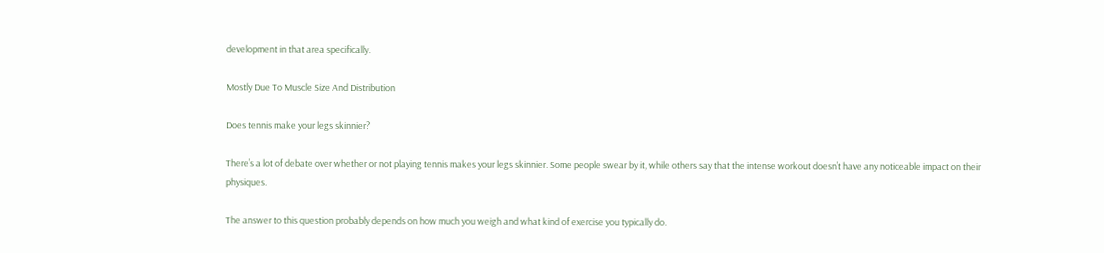development in that area specifically.

Mostly Due To Muscle Size And Distribution

Does tennis make your legs skinnier?

There’s a lot of debate over whether or not playing tennis makes your legs skinnier. Some people swear by it, while others say that the intense workout doesn’t have any noticeable impact on their physiques.

The answer to this question probably depends on how much you weigh and what kind of exercise you typically do.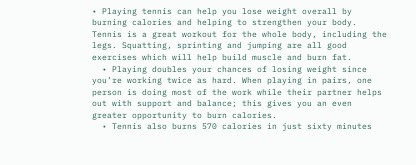• Playing tennis can help you lose weight overall by burning calories and helping to strengthen your body. Tennis is a great workout for the whole body, including the legs. Squatting, sprinting and jumping are all good exercises which will help build muscle and burn fat.
  • Playing doubles your chances of losing weight since you’re working twice as hard. When playing in pairs, one person is doing most of the work while their partner helps out with support and balance; this gives you an even greater opportunity to burn calories.
  • Tennis also burns 570 calories in just sixty minutes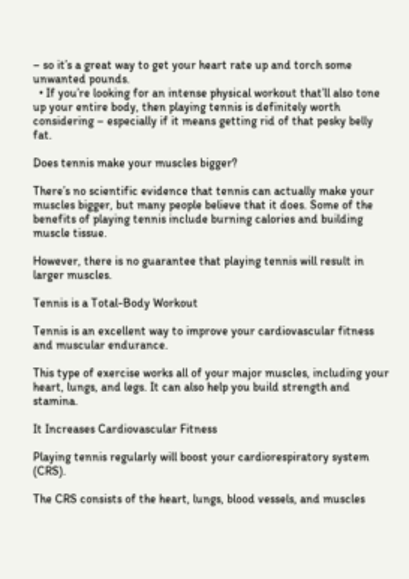– so it’s a great way to get your heart rate up and torch some unwanted pounds.
  • If you’re looking for an intense physical workout that’ll also tone up your entire body, then playing tennis is definitely worth considering – especially if it means getting rid of that pesky belly fat.

Does tennis make your muscles bigger?

There’s no scientific evidence that tennis can actually make your muscles bigger, but many people believe that it does. Some of the benefits of playing tennis include burning calories and building muscle tissue.

However, there is no guarantee that playing tennis will result in larger muscles.

Tennis is a Total-Body Workout

Tennis is an excellent way to improve your cardiovascular fitness and muscular endurance.

This type of exercise works all of your major muscles, including your heart, lungs, and legs. It can also help you build strength and stamina.

It Increases Cardiovascular Fitness

Playing tennis regularly will boost your cardiorespiratory system (CRS).

The CRS consists of the heart, lungs, blood vessels, and muscles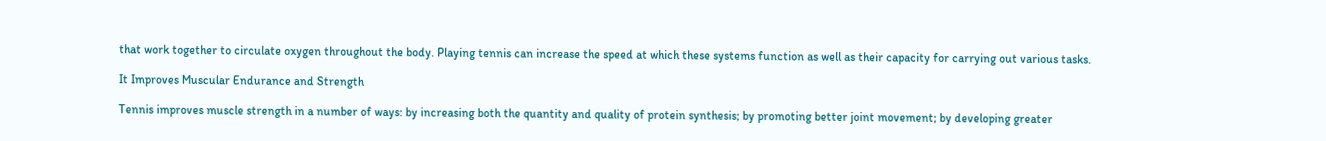that work together to circulate oxygen throughout the body. Playing tennis can increase the speed at which these systems function as well as their capacity for carrying out various tasks.

It Improves Muscular Endurance and Strength

Tennis improves muscle strength in a number of ways: by increasing both the quantity and quality of protein synthesis; by promoting better joint movement; by developing greater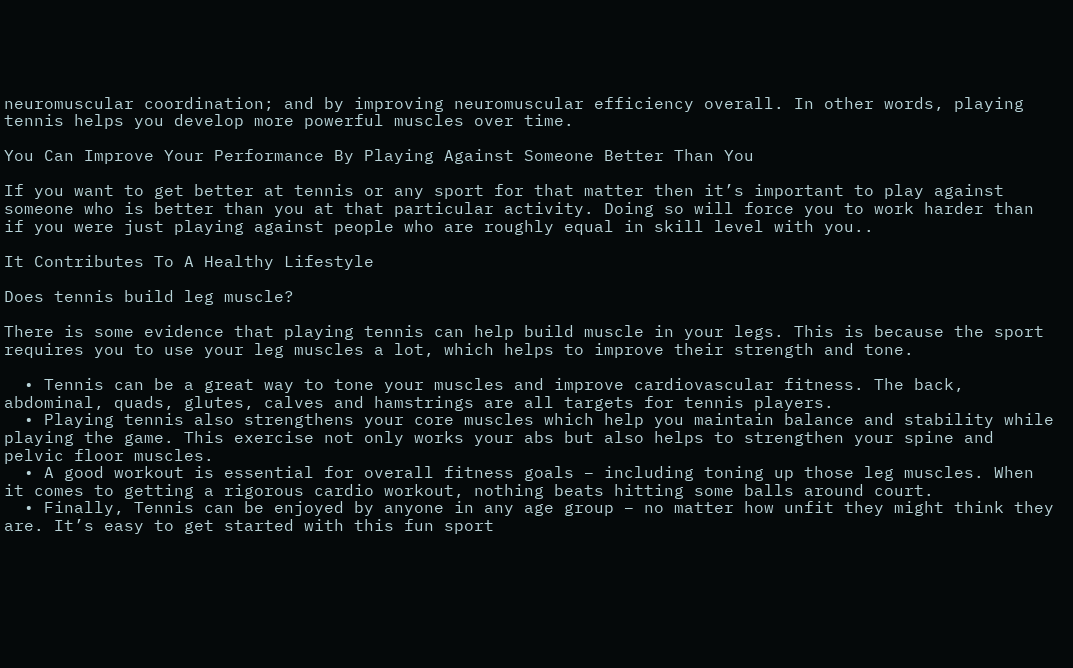neuromuscular coordination; and by improving neuromuscular efficiency overall. In other words, playing tennis helps you develop more powerful muscles over time.

You Can Improve Your Performance By Playing Against Someone Better Than You

If you want to get better at tennis or any sport for that matter then it’s important to play against someone who is better than you at that particular activity. Doing so will force you to work harder than if you were just playing against people who are roughly equal in skill level with you..

It Contributes To A Healthy Lifestyle

Does tennis build leg muscle?

There is some evidence that playing tennis can help build muscle in your legs. This is because the sport requires you to use your leg muscles a lot, which helps to improve their strength and tone.

  • Tennis can be a great way to tone your muscles and improve cardiovascular fitness. The back, abdominal, quads, glutes, calves and hamstrings are all targets for tennis players.
  • Playing tennis also strengthens your core muscles which help you maintain balance and stability while playing the game. This exercise not only works your abs but also helps to strengthen your spine and pelvic floor muscles.
  • A good workout is essential for overall fitness goals – including toning up those leg muscles. When it comes to getting a rigorous cardio workout, nothing beats hitting some balls around court.
  • Finally, Tennis can be enjoyed by anyone in any age group – no matter how unfit they might think they are. It’s easy to get started with this fun sport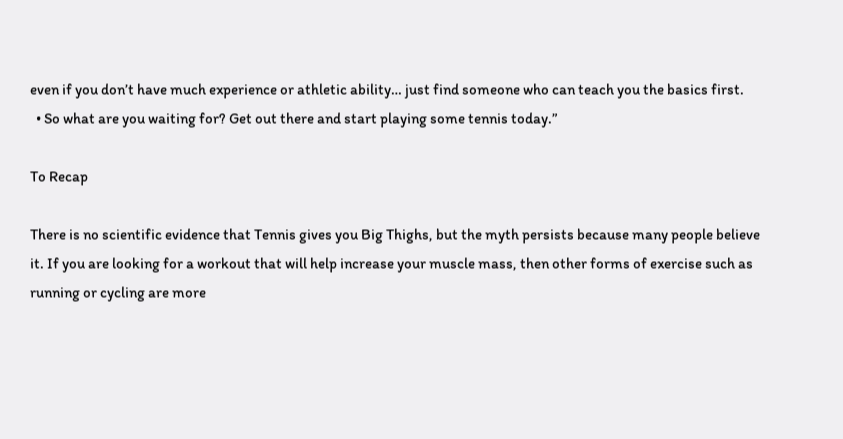even if you don’t have much experience or athletic ability… just find someone who can teach you the basics first.
  • So what are you waiting for? Get out there and start playing some tennis today.”

To Recap

There is no scientific evidence that Tennis gives you Big Thighs, but the myth persists because many people believe it. If you are looking for a workout that will help increase your muscle mass, then other forms of exercise such as running or cycling are more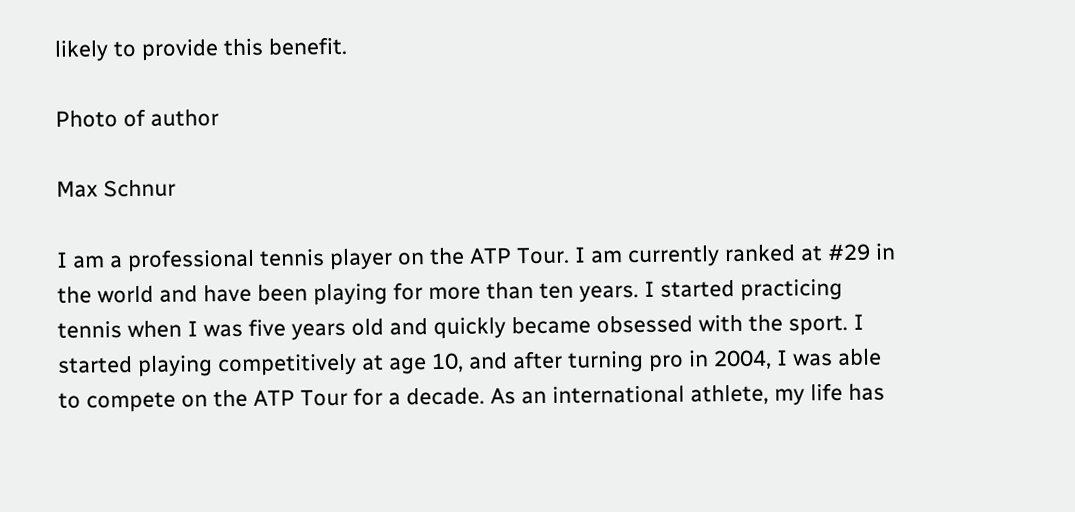likely to provide this benefit.

Photo of author

Max Schnur

I am a professional tennis player on the ATP Tour. I am currently ranked at #29 in the world and have been playing for more than ten years. I started practicing tennis when I was five years old and quickly became obsessed with the sport. I started playing competitively at age 10, and after turning pro in 2004, I was able to compete on the ATP Tour for a decade. As an international athlete, my life has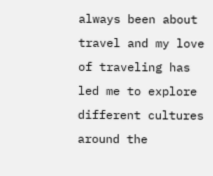always been about travel and my love of traveling has led me to explore different cultures around the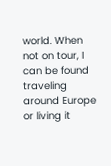world. When not on tour, I can be found traveling around Europe or living it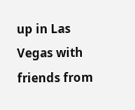up in Las Vegas with friends from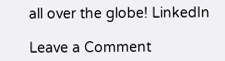all over the globe! LinkedIn

Leave a Comment